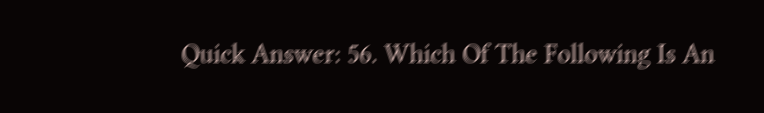Quick Answer: 56. Which Of The Following Is An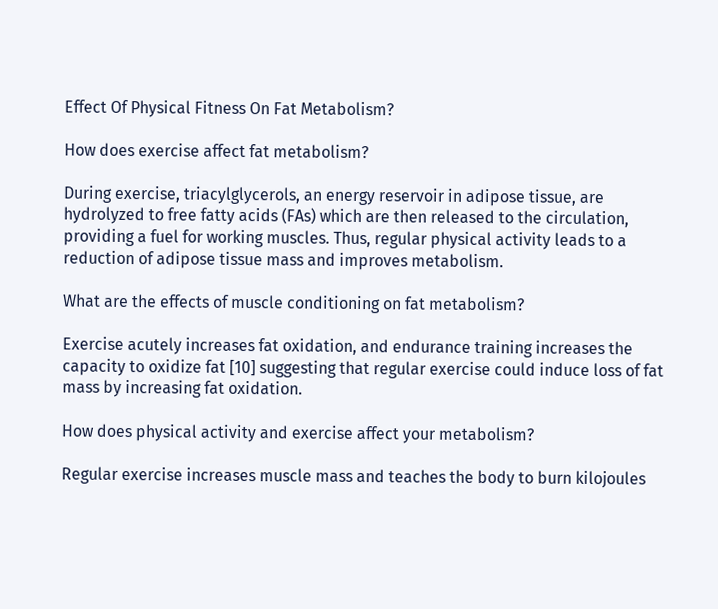Effect Of Physical Fitness On Fat Metabolism?

How does exercise affect fat metabolism?

During exercise, triacylglycerols, an energy reservoir in adipose tissue, are hydrolyzed to free fatty acids (FAs) which are then released to the circulation, providing a fuel for working muscles. Thus, regular physical activity leads to a reduction of adipose tissue mass and improves metabolism.

What are the effects of muscle conditioning on fat metabolism?

Exercise acutely increases fat oxidation, and endurance training increases the capacity to oxidize fat [10] suggesting that regular exercise could induce loss of fat mass by increasing fat oxidation.

How does physical activity and exercise affect your metabolism?

Regular exercise increases muscle mass and teaches the body to burn kilojoules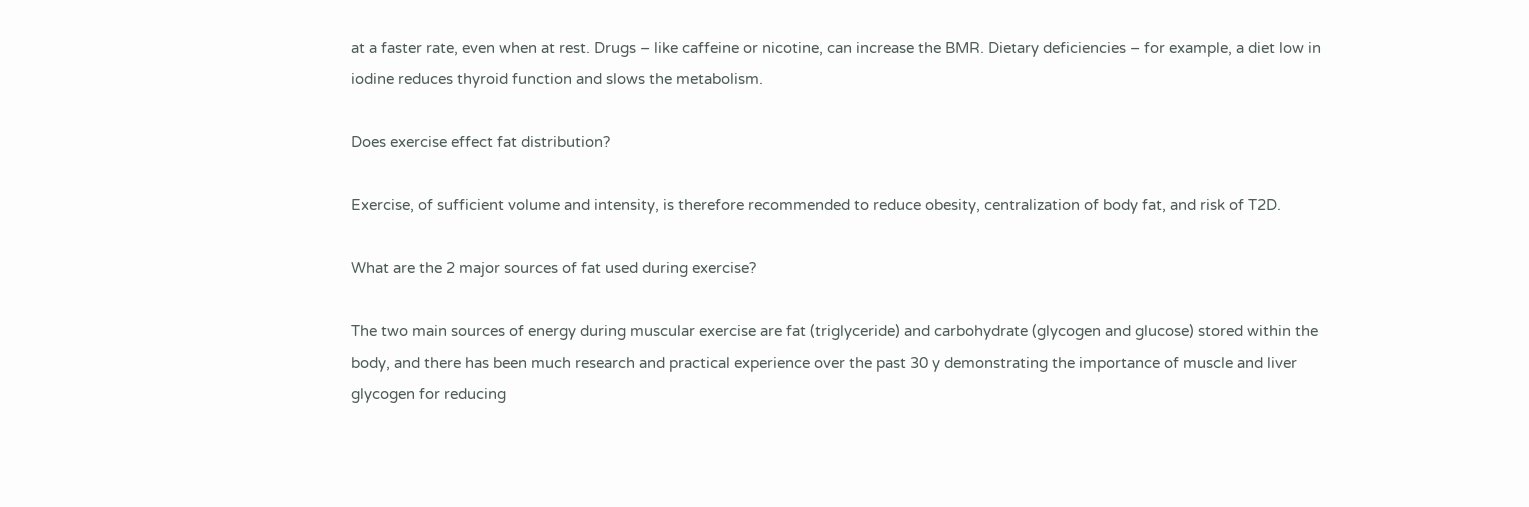at a faster rate, even when at rest. Drugs – like caffeine or nicotine, can increase the BMR. Dietary deficiencies – for example, a diet low in iodine reduces thyroid function and slows the metabolism.

Does exercise effect fat distribution?

Exercise, of sufficient volume and intensity, is therefore recommended to reduce obesity, centralization of body fat, and risk of T2D.

What are the 2 major sources of fat used during exercise?

The two main sources of energy during muscular exercise are fat (triglyceride) and carbohydrate (glycogen and glucose) stored within the body, and there has been much research and practical experience over the past 30 y demonstrating the importance of muscle and liver glycogen for reducing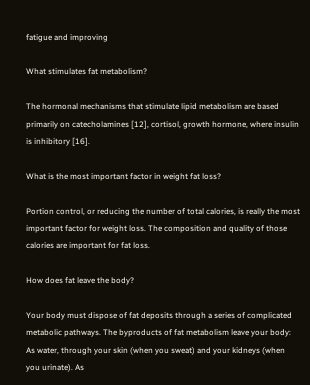fatigue and improving

What stimulates fat metabolism?

The hormonal mechanisms that stimulate lipid metabolism are based primarily on catecholamines [12], cortisol, growth hormone, where insulin is inhibitory [16].

What is the most important factor in weight fat loss?

Portion control, or reducing the number of total calories, is really the most important factor for weight loss. The composition and quality of those calories are important for fat loss.

How does fat leave the body?

Your body must dispose of fat deposits through a series of complicated metabolic pathways. The byproducts of fat metabolism leave your body: As water, through your skin (when you sweat) and your kidneys (when you urinate). As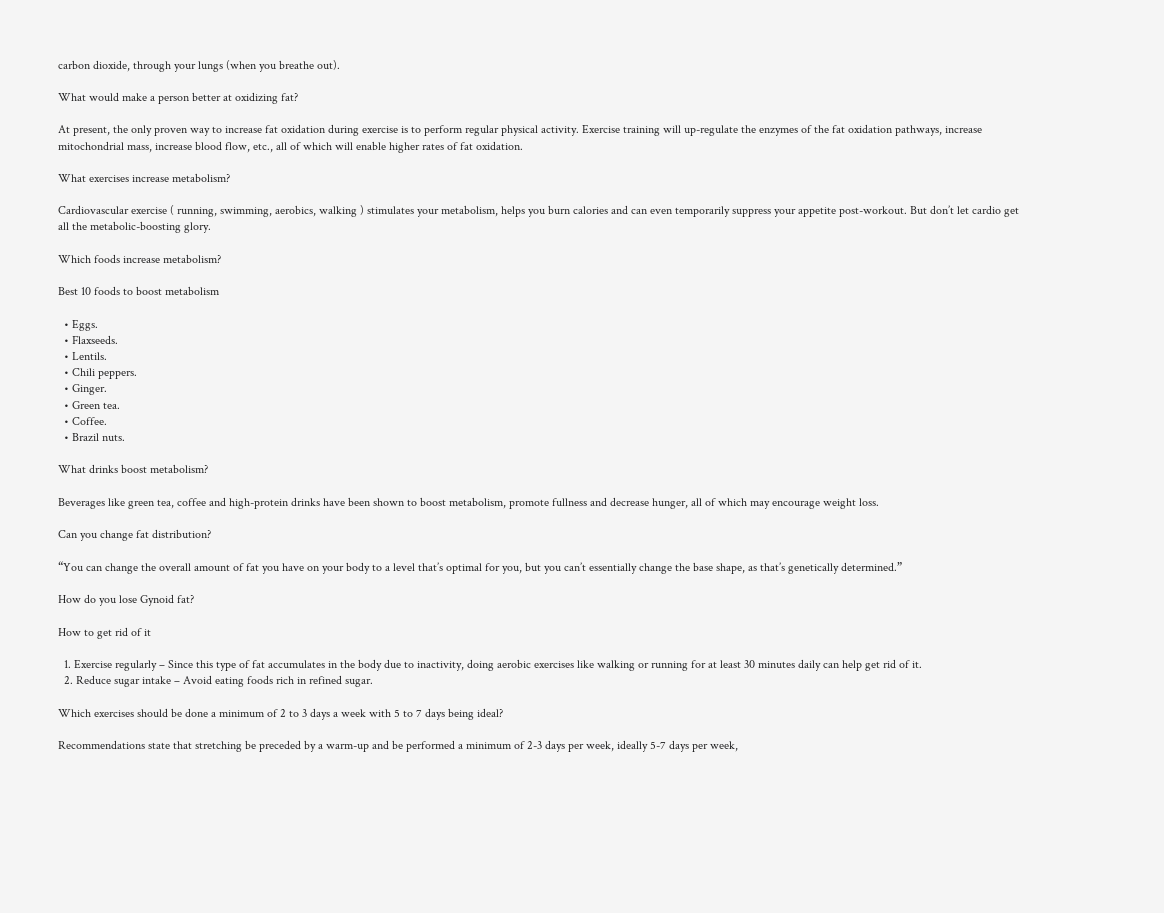carbon dioxide, through your lungs (when you breathe out).

What would make a person better at oxidizing fat?

At present, the only proven way to increase fat oxidation during exercise is to perform regular physical activity. Exercise training will up-regulate the enzymes of the fat oxidation pathways, increase mitochondrial mass, increase blood flow, etc., all of which will enable higher rates of fat oxidation.

What exercises increase metabolism?

Cardiovascular exercise ( running, swimming, aerobics, walking ) stimulates your metabolism, helps you burn calories and can even temporarily suppress your appetite post-workout. But don’t let cardio get all the metabolic-boosting glory.

Which foods increase metabolism?

Best 10 foods to boost metabolism

  • Eggs.
  • Flaxseeds.
  • Lentils.
  • Chili peppers.
  • Ginger.
  • Green tea.
  • Coffee.
  • Brazil nuts.

What drinks boost metabolism?

Beverages like green tea, coffee and high-protein drinks have been shown to boost metabolism, promote fullness and decrease hunger, all of which may encourage weight loss.

Can you change fat distribution?

“You can change the overall amount of fat you have on your body to a level that’s optimal for you, but you can’t essentially change the base shape, as that’s genetically determined.”

How do you lose Gynoid fat?

How to get rid of it

  1. Exercise regularly – Since this type of fat accumulates in the body due to inactivity, doing aerobic exercises like walking or running for at least 30 minutes daily can help get rid of it.
  2. Reduce sugar intake – Avoid eating foods rich in refined sugar.

Which exercises should be done a minimum of 2 to 3 days a week with 5 to 7 days being ideal?

Recommendations state that stretching be preceded by a warm-up and be performed a minimum of 2-3 days per week, ideally 5-7 days per week,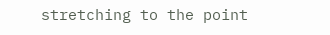stretching to the point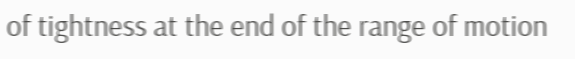of tightness at the end of the range of motion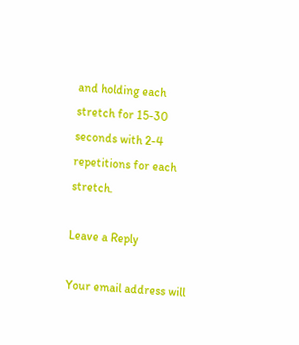and holding each stretch for 15-30 seconds with 2-4 repetitions for each stretch.

Leave a Reply

Your email address will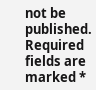not be published. Required fields are marked *